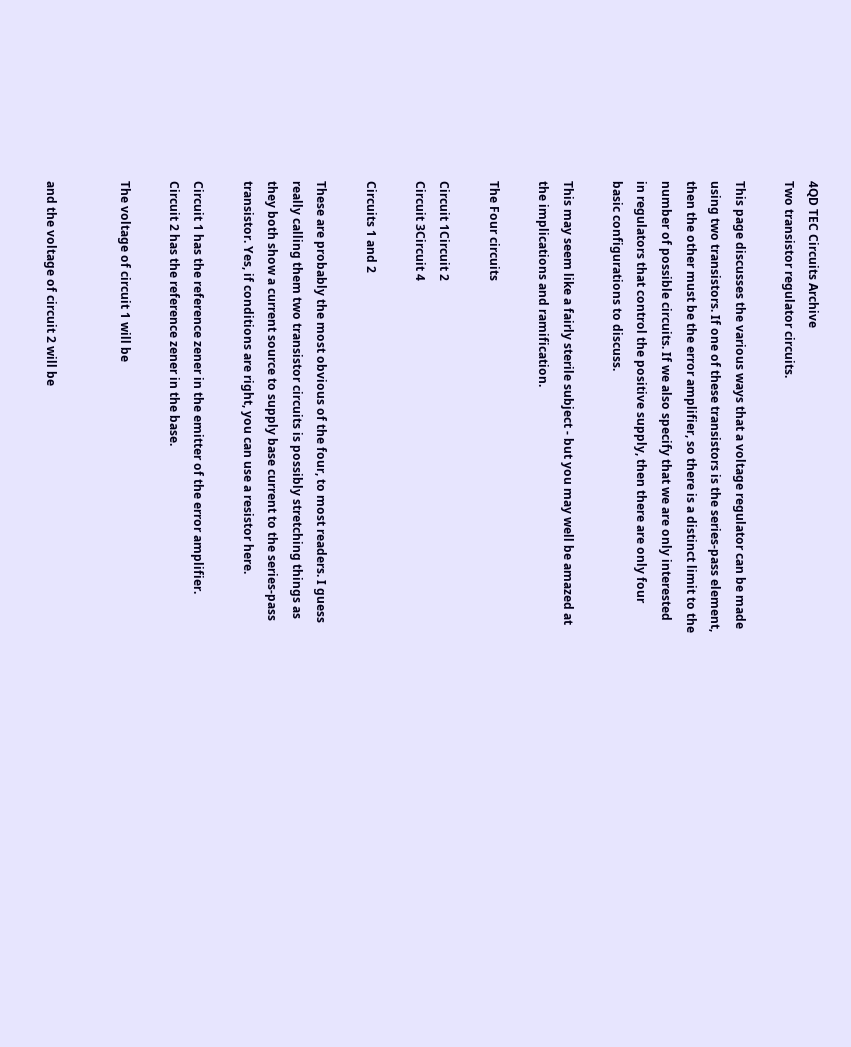4QD TEC Circuits Archive
Two transistor regulator circuits.

This page discusses the various ways that a voltage regulator can be made using two transistors. If one of these transistors is the series-pass element, then the other must be the error amplifier, so there is a distinct limit to the number of possible circuits. If we also specify that we are only interested in regulators that control the positive supply, then there are only four basic configurations to discuss.

This may seem like a fairly sterile subject - but you may well be amazed at the implications and ramification.

The Four circuits

Circuit 1Circuit 2
Circuit 3Circuit 4

Circuits 1 and 2

These are probably the most obvious of the four, to most readers. I guess really calling them two transistor circuits is possibly stretching things as they both show a current source to supply base current to the series-pass transistor. Yes, if conditions are right, you can use a resistor here.

Circuit 1 has the reference zener in the emitter of the error amplifier. Circuit 2 has the reference zener in the base.

The voltage of circuit 1 will be


and the voltage of circuit 2 will be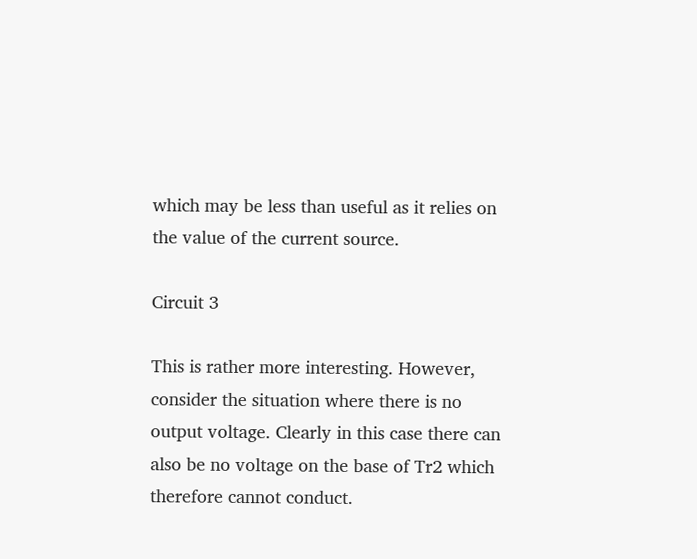which may be less than useful as it relies on the value of the current source.

Circuit 3

This is rather more interesting. However, consider the situation where there is no output voltage. Clearly in this case there can also be no voltage on the base of Tr2 which therefore cannot conduct.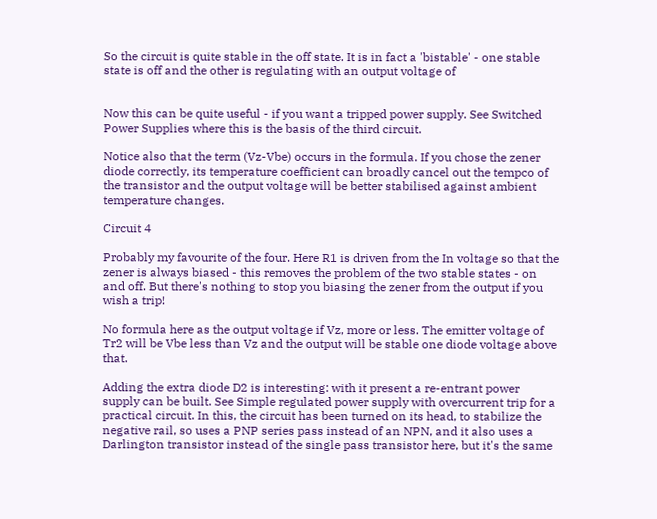So the circuit is quite stable in the off state. It is in fact a 'bistable' - one stable state is off and the other is regulating with an output voltage of


Now this can be quite useful - if you want a tripped power supply. See Switched Power Supplies where this is the basis of the third circuit.

Notice also that the term (Vz-Vbe) occurs in the formula. If you chose the zener diode correctly, its temperature coefficient can broadly cancel out the tempco of the transistor and the output voltage will be better stabilised against ambient temperature changes.

Circuit 4

Probably my favourite of the four. Here R1 is driven from the In voltage so that the zener is always biased - this removes the problem of the two stable states - on and off. But there's nothing to stop you biasing the zener from the output if you wish a trip!

No formula here as the output voltage if Vz, more or less. The emitter voltage of Tr2 will be Vbe less than Vz and the output will be stable one diode voltage above that.

Adding the extra diode D2 is interesting: with it present a re-entrant power supply can be built. See Simple regulated power supply with overcurrent trip for a practical circuit. In this, the circuit has been turned on its head, to stabilize the negative rail, so uses a PNP series pass instead of an NPN, and it also uses a Darlington transistor instead of the single pass transistor here, but it's the same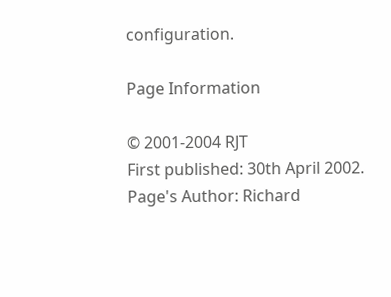configuration.

Page Information

© 2001-2004 RJT
First published: 30th April 2002.
Page's Author: Richard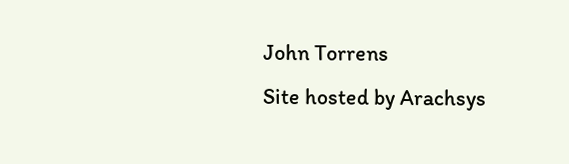John Torrens
Site hosted by Arachsys